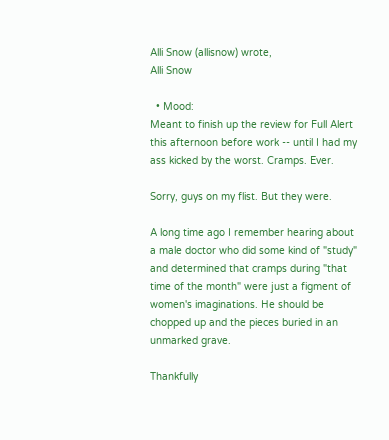Alli Snow (allisnow) wrote,
Alli Snow

  • Mood:
Meant to finish up the review for Full Alert this afternoon before work -- until I had my ass kicked by the worst. Cramps. Ever.

Sorry, guys on my flist. But they were.

A long time ago I remember hearing about a male doctor who did some kind of "study" and determined that cramps during "that time of the month" were just a figment of women's imaginations. He should be chopped up and the pieces buried in an unmarked grave.

Thankfully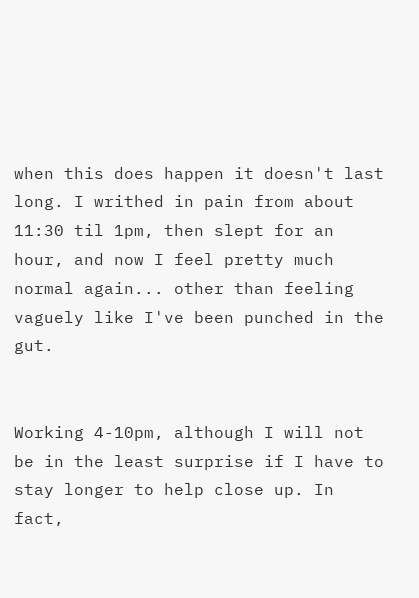when this does happen it doesn't last long. I writhed in pain from about 11:30 til 1pm, then slept for an hour, and now I feel pretty much normal again... other than feeling vaguely like I've been punched in the gut.


Working 4-10pm, although I will not be in the least surprise if I have to stay longer to help close up. In fact,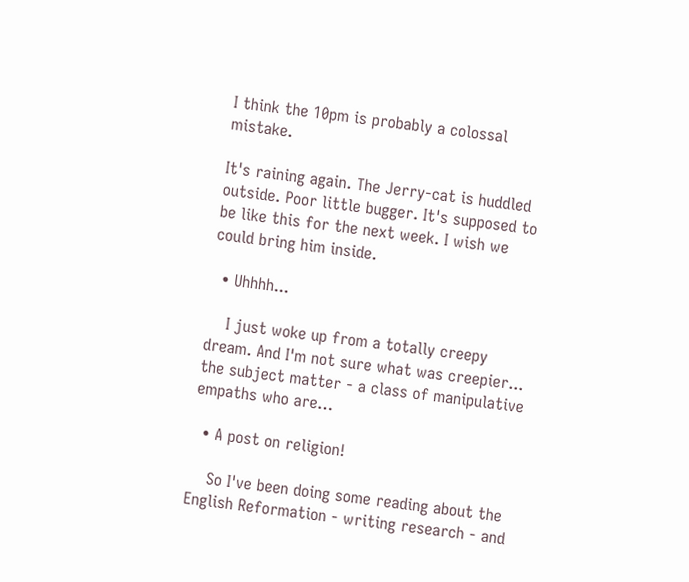I think the 10pm is probably a colossal mistake.

It's raining again. The Jerry-cat is huddled outside. Poor little bugger. It's supposed to be like this for the next week. I wish we could bring him inside.

  • Uhhhh...

    I just woke up from a totally creepy dream. And I'm not sure what was creepier... the subject matter - a class of manipulative empaths who are…

  • A post on religion!

    So I've been doing some reading about the English Reformation - writing research - and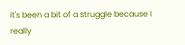it's been a bit of a struggle because I really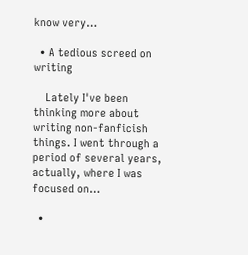know very…

  • A tedious screed on writing

    Lately I've been thinking more about writing non-fanficish things. I went through a period of several years, actually, where I was focused on…

  •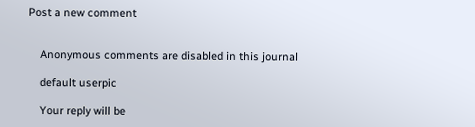Post a new comment


    Anonymous comments are disabled in this journal

    default userpic

    Your reply will be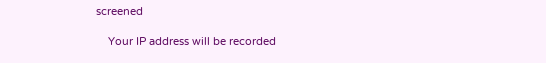screened

    Your IP address will be recorded